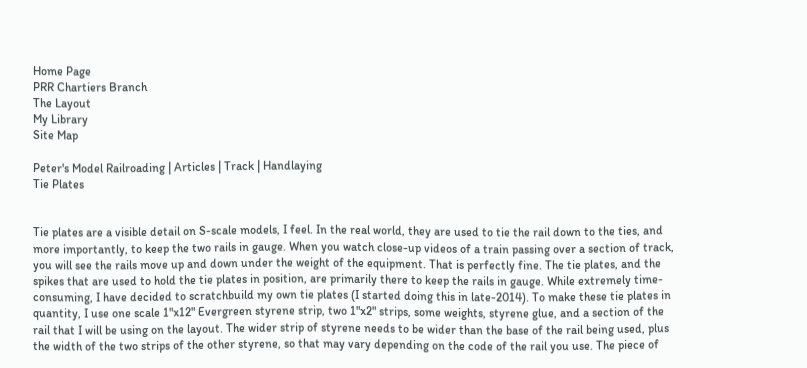Home Page
PRR Chartiers Branch
The Layout
My Library
Site Map

Peter's Model Railroading | Articles | Track | Handlaying
Tie Plates


Tie plates are a visible detail on S-scale models, I feel. In the real world, they are used to tie the rail down to the ties, and more importantly, to keep the two rails in gauge. When you watch close-up videos of a train passing over a section of track, you will see the rails move up and down under the weight of the equipment. That is perfectly fine. The tie plates, and the spikes that are used to hold the tie plates in position, are primarily there to keep the rails in gauge. While extremely time-consuming, I have decided to scratchbuild my own tie plates (I started doing this in late-2014). To make these tie plates in quantity, I use one scale 1"x12" Evergreen styrene strip, two 1"x2" strips, some weights, styrene glue, and a section of the rail that I will be using on the layout. The wider strip of styrene needs to be wider than the base of the rail being used, plus the width of the two strips of the other styrene, so that may vary depending on the code of the rail you use. The piece of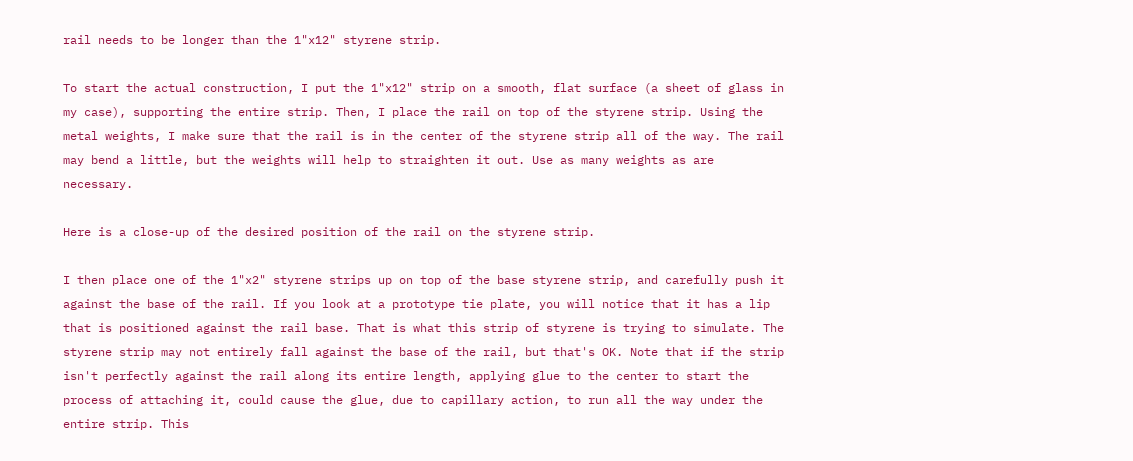rail needs to be longer than the 1"x12" styrene strip.

To start the actual construction, I put the 1"x12" strip on a smooth, flat surface (a sheet of glass in my case), supporting the entire strip. Then, I place the rail on top of the styrene strip. Using the metal weights, I make sure that the rail is in the center of the styrene strip all of the way. The rail may bend a little, but the weights will help to straighten it out. Use as many weights as are necessary.

Here is a close-up of the desired position of the rail on the styrene strip.

I then place one of the 1"x2" styrene strips up on top of the base styrene strip, and carefully push it against the base of the rail. If you look at a prototype tie plate, you will notice that it has a lip that is positioned against the rail base. That is what this strip of styrene is trying to simulate. The styrene strip may not entirely fall against the base of the rail, but that's OK. Note that if the strip isn't perfectly against the rail along its entire length, applying glue to the center to start the process of attaching it, could cause the glue, due to capillary action, to run all the way under the entire strip. This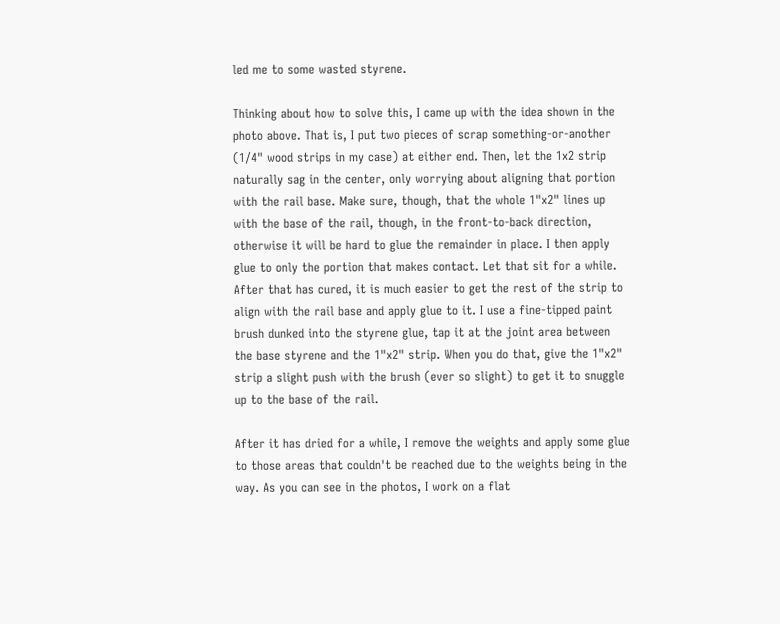led me to some wasted styrene.

Thinking about how to solve this, I came up with the idea shown in the photo above. That is, I put two pieces of scrap something-or-another (1/4" wood strips in my case) at either end. Then, let the 1x2 strip naturally sag in the center, only worrying about aligning that portion with the rail base. Make sure, though, that the whole 1"x2" lines up with the base of the rail, though, in the front-to-back direction, otherwise it will be hard to glue the remainder in place. I then apply glue to only the portion that makes contact. Let that sit for a while. After that has cured, it is much easier to get the rest of the strip to align with the rail base and apply glue to it. I use a fine-tipped paint brush dunked into the styrene glue, tap it at the joint area between the base styrene and the 1"x2" strip. When you do that, give the 1"x2" strip a slight push with the brush (ever so slight) to get it to snuggle up to the base of the rail.

After it has dried for a while, I remove the weights and apply some glue to those areas that couldn't be reached due to the weights being in the way. As you can see in the photos, I work on a flat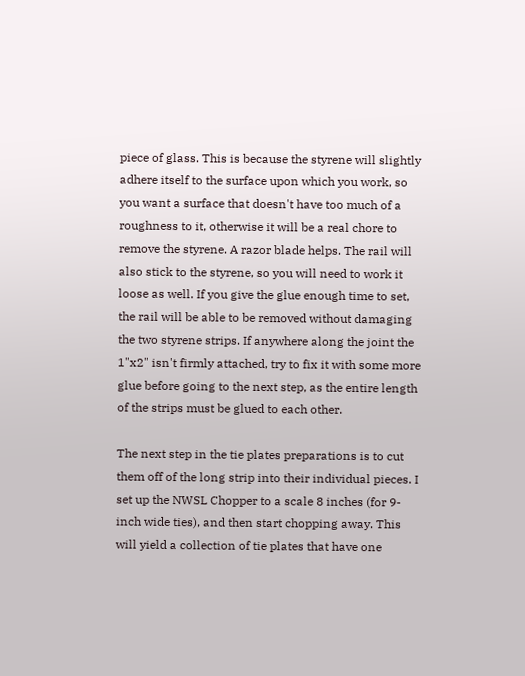piece of glass. This is because the styrene will slightly adhere itself to the surface upon which you work, so you want a surface that doesn't have too much of a roughness to it, otherwise it will be a real chore to remove the styrene. A razor blade helps. The rail will also stick to the styrene, so you will need to work it loose as well. If you give the glue enough time to set, the rail will be able to be removed without damaging the two styrene strips. If anywhere along the joint the 1"x2" isn't firmly attached, try to fix it with some more glue before going to the next step, as the entire length of the strips must be glued to each other.

The next step in the tie plates preparations is to cut them off of the long strip into their individual pieces. I set up the NWSL Chopper to a scale 8 inches (for 9-inch wide ties), and then start chopping away. This will yield a collection of tie plates that have one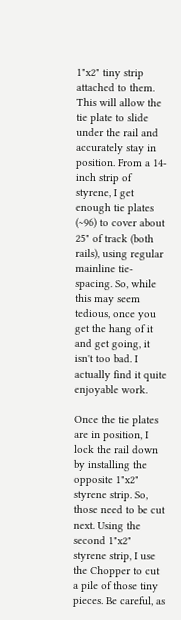1"x2" tiny strip attached to them. This will allow the tie plate to slide under the rail and accurately stay in position. From a 14-inch strip of styrene, I get enough tie plates (~96) to cover about 25" of track (both rails), using regular mainline tie-spacing. So, while this may seem tedious, once you get the hang of it and get going, it isn't too bad. I actually find it quite enjoyable work.

Once the tie plates are in position, I lock the rail down by installing the opposite 1"x2" styrene strip. So, those need to be cut next. Using the second 1"x2" styrene strip, I use the Chopper to cut a pile of those tiny pieces. Be careful, as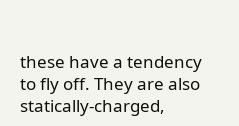these have a tendency to fly off. They are also statically-charged,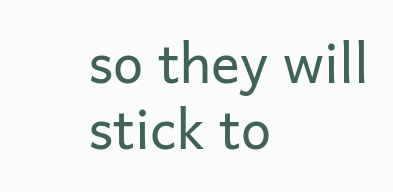so they will stick to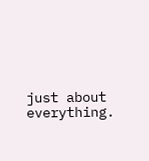just about everything.